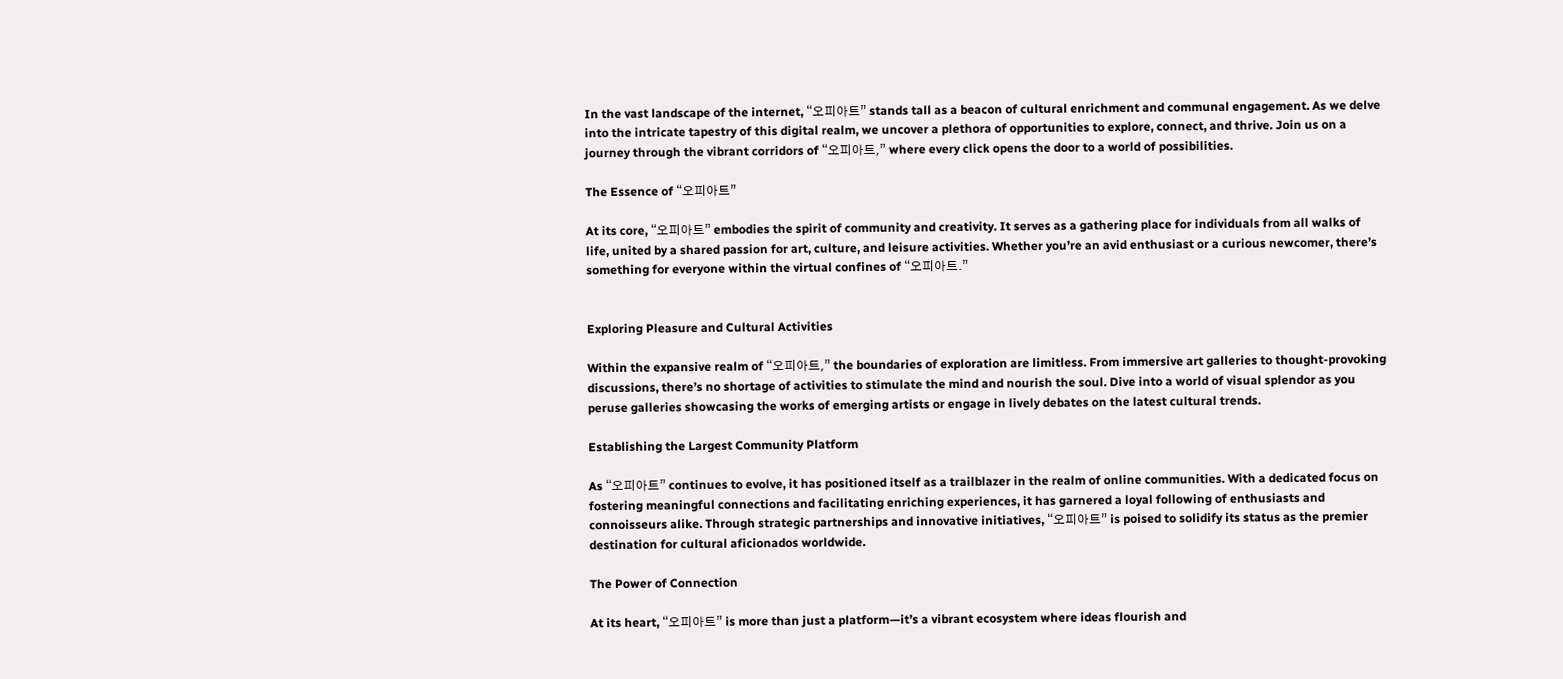In the vast landscape of the internet, “오피아트” stands tall as a beacon of cultural enrichment and communal engagement. As we delve into the intricate tapestry of this digital realm, we uncover a plethora of opportunities to explore, connect, and thrive. Join us on a journey through the vibrant corridors of “오피아트,” where every click opens the door to a world of possibilities.

The Essence of “오피아트”

At its core, “오피아트” embodies the spirit of community and creativity. It serves as a gathering place for individuals from all walks of life, united by a shared passion for art, culture, and leisure activities. Whether you’re an avid enthusiast or a curious newcomer, there’s something for everyone within the virtual confines of “오피아트.”


Exploring Pleasure and Cultural Activities

Within the expansive realm of “오피아트,” the boundaries of exploration are limitless. From immersive art galleries to thought-provoking discussions, there’s no shortage of activities to stimulate the mind and nourish the soul. Dive into a world of visual splendor as you peruse galleries showcasing the works of emerging artists or engage in lively debates on the latest cultural trends.

Establishing the Largest Community Platform

As “오피아트” continues to evolve, it has positioned itself as a trailblazer in the realm of online communities. With a dedicated focus on fostering meaningful connections and facilitating enriching experiences, it has garnered a loyal following of enthusiasts and connoisseurs alike. Through strategic partnerships and innovative initiatives, “오피아트” is poised to solidify its status as the premier destination for cultural aficionados worldwide.

The Power of Connection

At its heart, “오피아트” is more than just a platform—it’s a vibrant ecosystem where ideas flourish and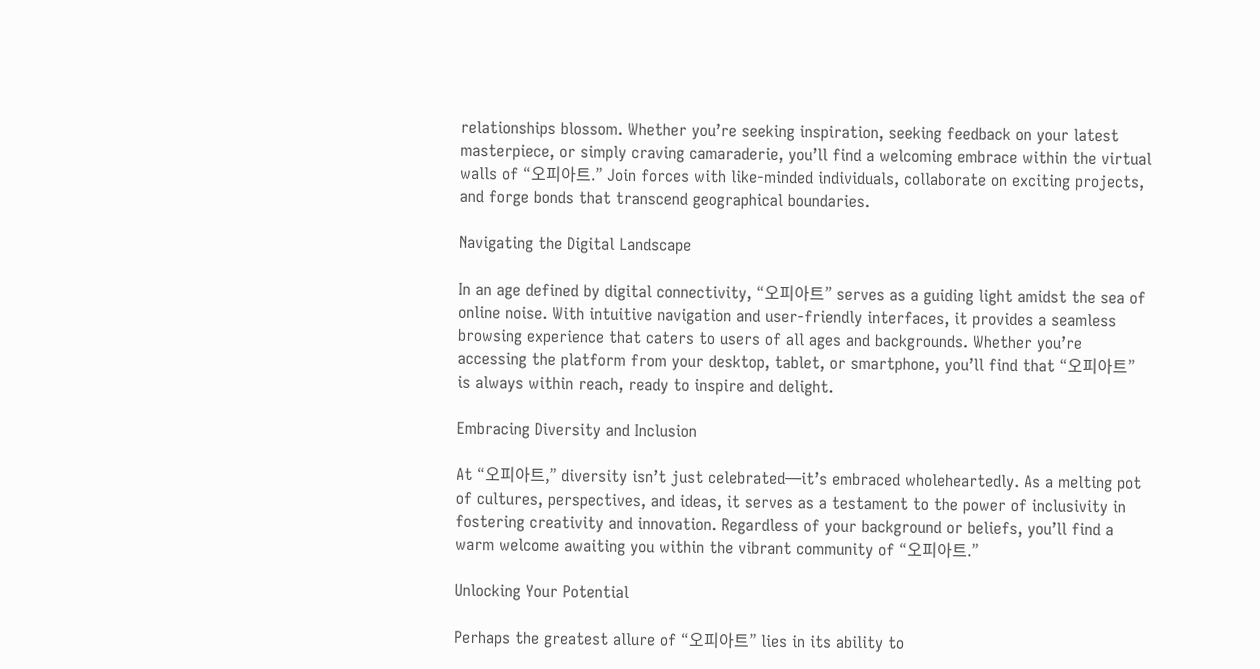relationships blossom. Whether you’re seeking inspiration, seeking feedback on your latest masterpiece, or simply craving camaraderie, you’ll find a welcoming embrace within the virtual walls of “오피아트.” Join forces with like-minded individuals, collaborate on exciting projects, and forge bonds that transcend geographical boundaries.

Navigating the Digital Landscape

In an age defined by digital connectivity, “오피아트” serves as a guiding light amidst the sea of online noise. With intuitive navigation and user-friendly interfaces, it provides a seamless browsing experience that caters to users of all ages and backgrounds. Whether you’re accessing the platform from your desktop, tablet, or smartphone, you’ll find that “오피아트” is always within reach, ready to inspire and delight.

Embracing Diversity and Inclusion

At “오피아트,” diversity isn’t just celebrated—it’s embraced wholeheartedly. As a melting pot of cultures, perspectives, and ideas, it serves as a testament to the power of inclusivity in fostering creativity and innovation. Regardless of your background or beliefs, you’ll find a warm welcome awaiting you within the vibrant community of “오피아트.”

Unlocking Your Potential

Perhaps the greatest allure of “오피아트” lies in its ability to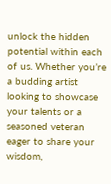unlock the hidden potential within each of us. Whether you’re a budding artist looking to showcase your talents or a seasoned veteran eager to share your wisdom,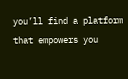you’ll find a platform that empowers you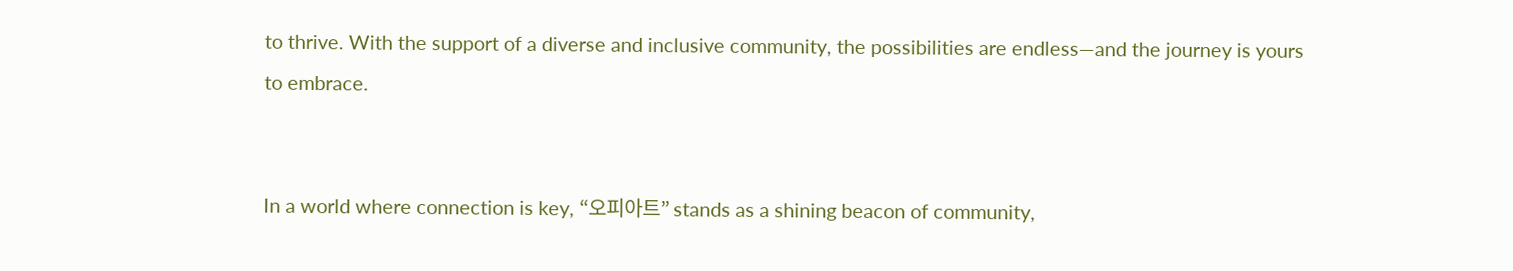to thrive. With the support of a diverse and inclusive community, the possibilities are endless—and the journey is yours to embrace.


In a world where connection is key, “오피아트” stands as a shining beacon of community,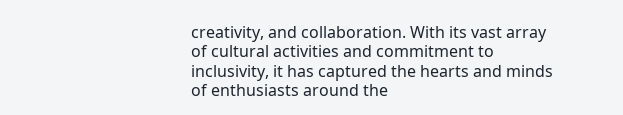creativity, and collaboration. With its vast array of cultural activities and commitment to inclusivity, it has captured the hearts and minds of enthusiasts around the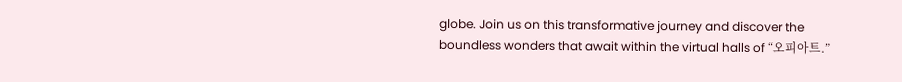globe. Join us on this transformative journey and discover the boundless wonders that await within the virtual halls of “오피아트.”